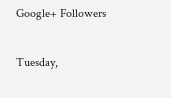Google+ Followers

Tuesday,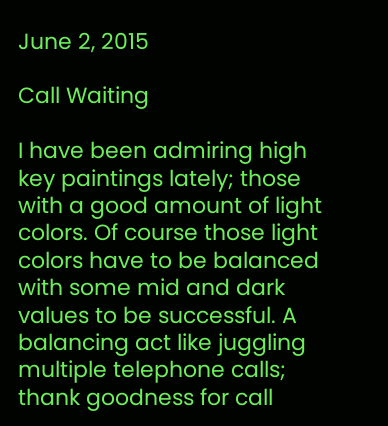June 2, 2015

Call Waiting

I have been admiring high key paintings lately; those with a good amount of light colors. Of course those light colors have to be balanced with some mid and dark values to be successful. A balancing act like juggling multiple telephone calls; thank goodness for call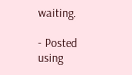waiting.

- Posted using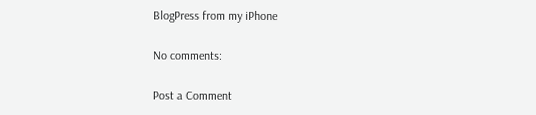BlogPress from my iPhone

No comments:

Post a Comment